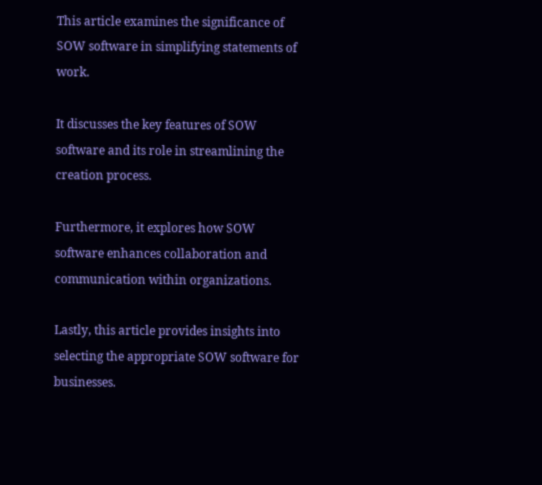This article examines the significance of SOW software in simplifying statements of work.

It discusses the key features of SOW software and its role in streamlining the creation process.

Furthermore, it explores how SOW software enhances collaboration and communication within organizations.

Lastly, this article provides insights into selecting the appropriate SOW software for businesses.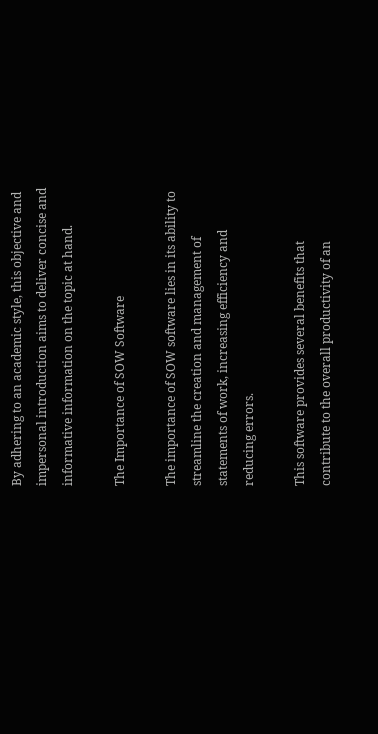By adhering to an academic style, this objective and impersonal introduction aims to deliver concise and informative information on the topic at hand.

The Importance of SOW Software

The importance of SOW software lies in its ability to streamline the creation and management of statements of work, increasing efficiency and reducing errors.

This software provides several benefits that contribute to the overall productivity of an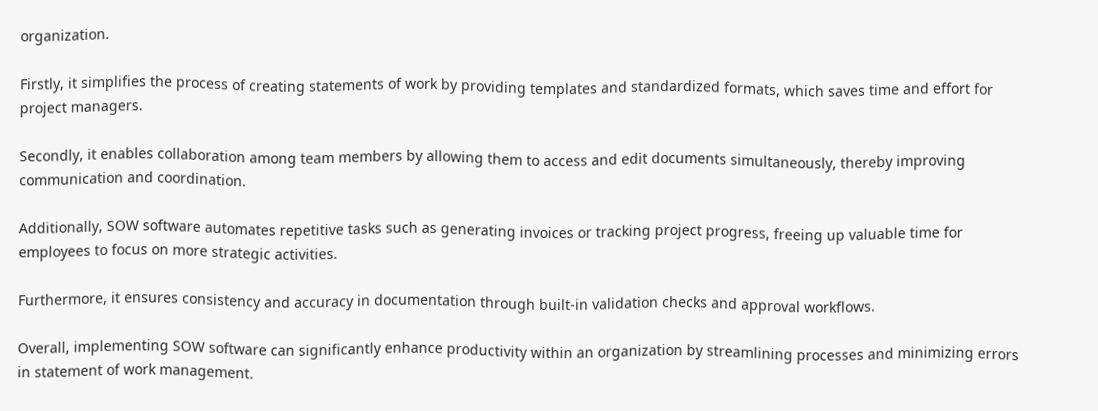organization.

Firstly, it simplifies the process of creating statements of work by providing templates and standardized formats, which saves time and effort for project managers.

Secondly, it enables collaboration among team members by allowing them to access and edit documents simultaneously, thereby improving communication and coordination.

Additionally, SOW software automates repetitive tasks such as generating invoices or tracking project progress, freeing up valuable time for employees to focus on more strategic activities.

Furthermore, it ensures consistency and accuracy in documentation through built-in validation checks and approval workflows.

Overall, implementing SOW software can significantly enhance productivity within an organization by streamlining processes and minimizing errors in statement of work management.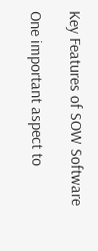Key Features of SOW Software

One important aspect to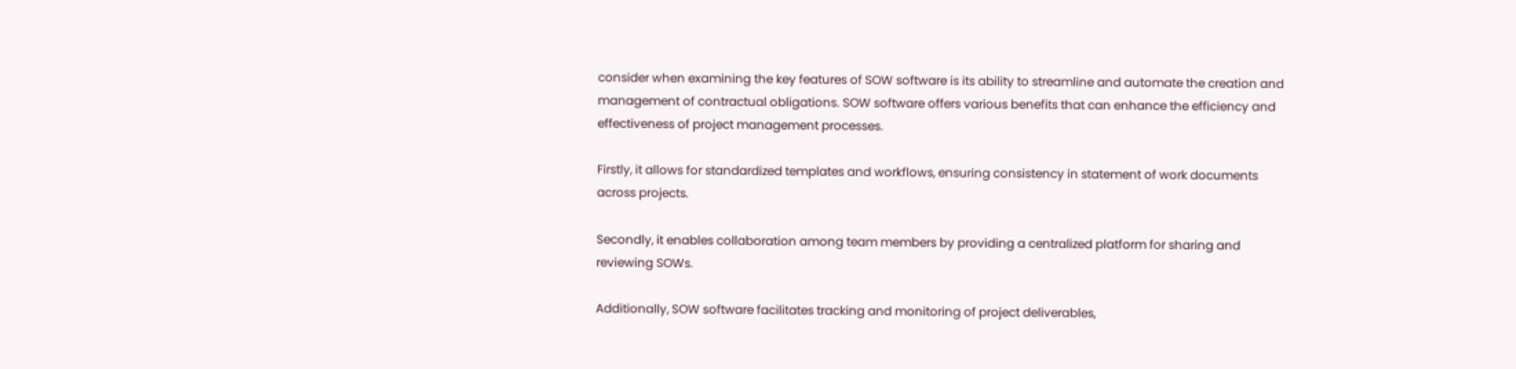consider when examining the key features of SOW software is its ability to streamline and automate the creation and management of contractual obligations. SOW software offers various benefits that can enhance the efficiency and effectiveness of project management processes.

Firstly, it allows for standardized templates and workflows, ensuring consistency in statement of work documents across projects.

Secondly, it enables collaboration among team members by providing a centralized platform for sharing and reviewing SOWs.

Additionally, SOW software facilitates tracking and monitoring of project deliverables,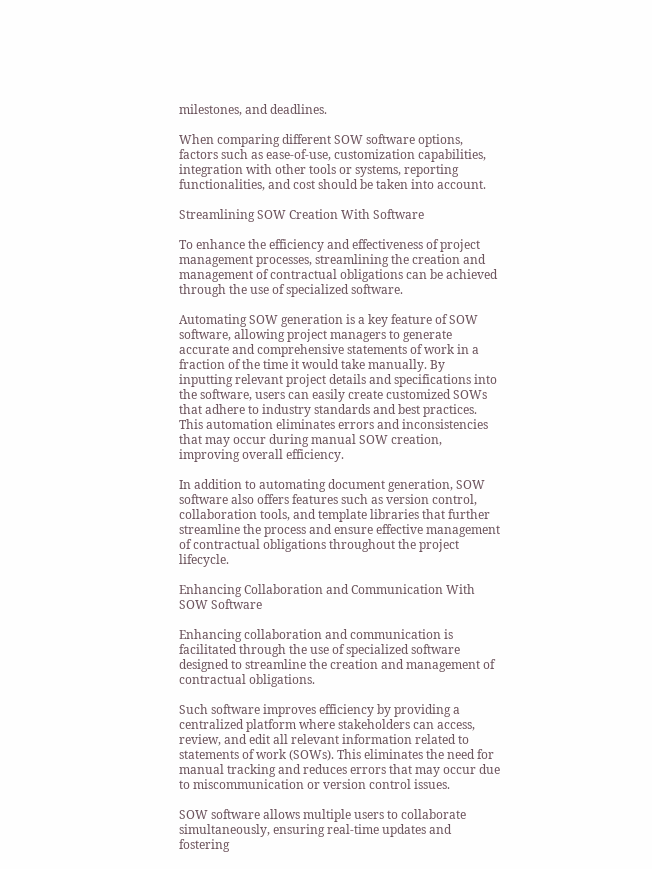milestones, and deadlines.

When comparing different SOW software options, factors such as ease-of-use, customization capabilities, integration with other tools or systems, reporting functionalities, and cost should be taken into account.

Streamlining SOW Creation With Software

To enhance the efficiency and effectiveness of project management processes, streamlining the creation and management of contractual obligations can be achieved through the use of specialized software.

Automating SOW generation is a key feature of SOW software, allowing project managers to generate accurate and comprehensive statements of work in a fraction of the time it would take manually. By inputting relevant project details and specifications into the software, users can easily create customized SOWs that adhere to industry standards and best practices. This automation eliminates errors and inconsistencies that may occur during manual SOW creation, improving overall efficiency.

In addition to automating document generation, SOW software also offers features such as version control, collaboration tools, and template libraries that further streamline the process and ensure effective management of contractual obligations throughout the project lifecycle.

Enhancing Collaboration and Communication With SOW Software

Enhancing collaboration and communication is facilitated through the use of specialized software designed to streamline the creation and management of contractual obligations.

Such software improves efficiency by providing a centralized platform where stakeholders can access, review, and edit all relevant information related to statements of work (SOWs). This eliminates the need for manual tracking and reduces errors that may occur due to miscommunication or version control issues.

SOW software allows multiple users to collaborate simultaneously, ensuring real-time updates and fostering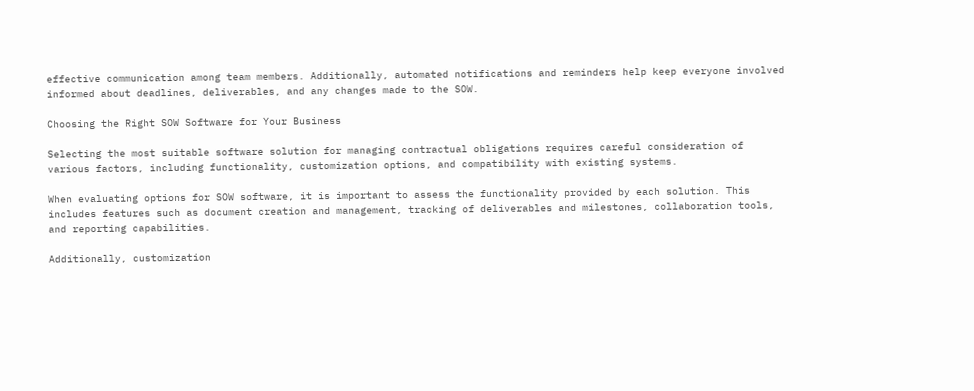effective communication among team members. Additionally, automated notifications and reminders help keep everyone involved informed about deadlines, deliverables, and any changes made to the SOW.

Choosing the Right SOW Software for Your Business

Selecting the most suitable software solution for managing contractual obligations requires careful consideration of various factors, including functionality, customization options, and compatibility with existing systems.

When evaluating options for SOW software, it is important to assess the functionality provided by each solution. This includes features such as document creation and management, tracking of deliverables and milestones, collaboration tools, and reporting capabilities.

Additionally, customization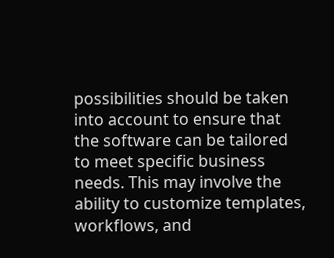possibilities should be taken into account to ensure that the software can be tailored to meet specific business needs. This may involve the ability to customize templates, workflows, and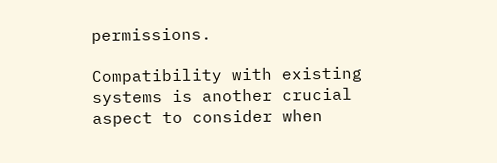permissions.

Compatibility with existing systems is another crucial aspect to consider when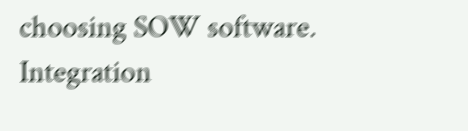choosing SOW software. Integration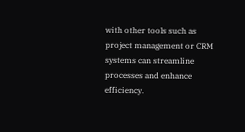with other tools such as project management or CRM systems can streamline processes and enhance efficiency.